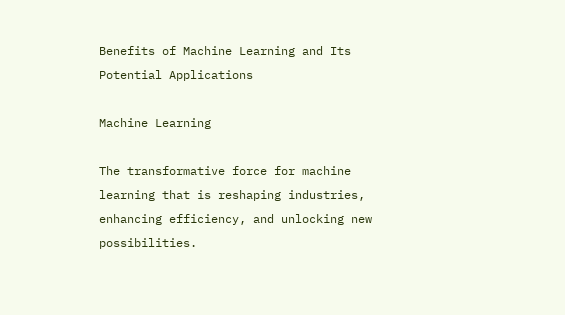Benefits of Machine Learning and Its Potential Applications

Machine Learning

The transformative force for machine learning that is reshaping industries, enhancing efficiency, and unlocking new possibilities.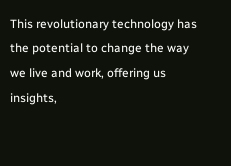This revolutionary technology has the potential to change the way we live and work, offering us insights,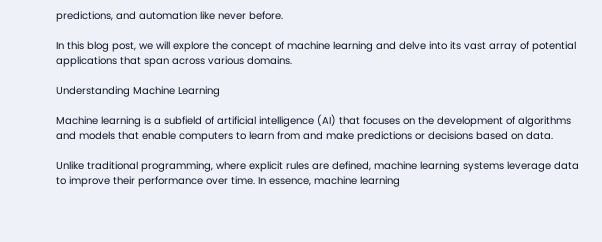predictions, and automation like never before.

In this blog post, we will explore the concept of machine learning and delve into its vast array of potential applications that span across various domains.

Understanding Machine Learning

Machine learning is a subfield of artificial intelligence (AI) that focuses on the development of algorithms and models that enable computers to learn from and make predictions or decisions based on data.

Unlike traditional programming, where explicit rules are defined, machine learning systems leverage data to improve their performance over time. In essence, machine learning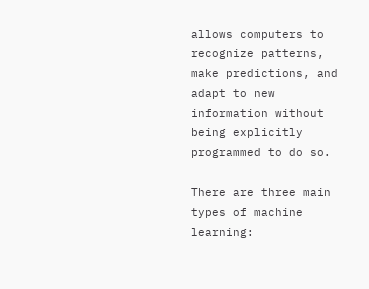allows computers to recognize patterns, make predictions, and adapt to new information without being explicitly programmed to do so.

There are three main types of machine learning: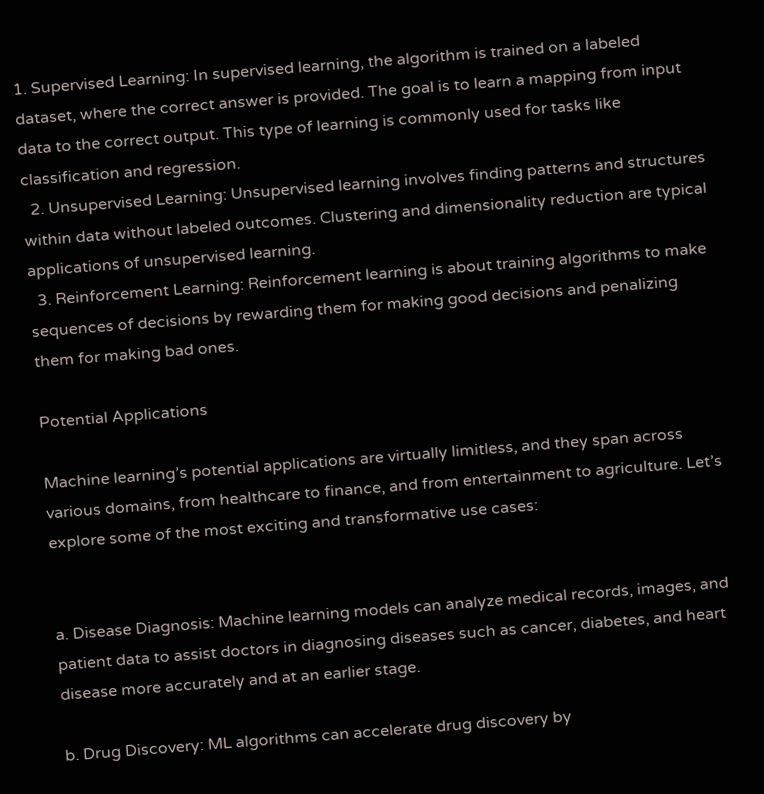1. Supervised Learning: In supervised learning, the algorithm is trained on a labeled dataset, where the correct answer is provided. The goal is to learn a mapping from input data to the correct output. This type of learning is commonly used for tasks like classification and regression.
  2. Unsupervised Learning: Unsupervised learning involves finding patterns and structures within data without labeled outcomes. Clustering and dimensionality reduction are typical applications of unsupervised learning.
  3. Reinforcement Learning: Reinforcement learning is about training algorithms to make sequences of decisions by rewarding them for making good decisions and penalizing them for making bad ones.

Potential Applications

Machine learning’s potential applications are virtually limitless, and they span across various domains, from healthcare to finance, and from entertainment to agriculture. Let’s explore some of the most exciting and transformative use cases:


a. Disease Diagnosis: Machine learning models can analyze medical records, images, and patient data to assist doctors in diagnosing diseases such as cancer, diabetes, and heart disease more accurately and at an earlier stage.

b. Drug Discovery: ML algorithms can accelerate drug discovery by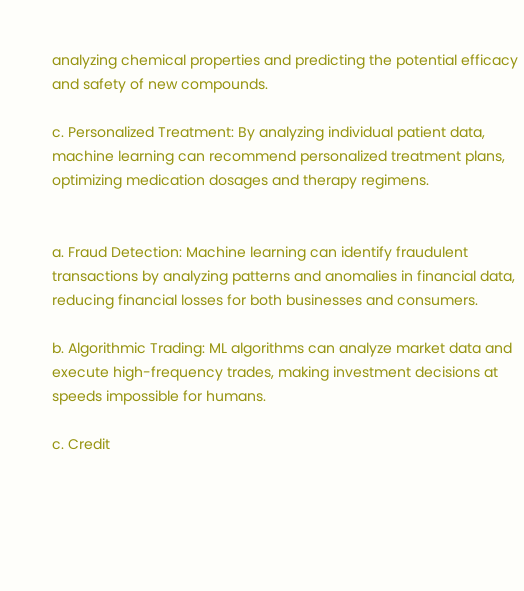analyzing chemical properties and predicting the potential efficacy and safety of new compounds.

c. Personalized Treatment: By analyzing individual patient data, machine learning can recommend personalized treatment plans, optimizing medication dosages and therapy regimens.


a. Fraud Detection: Machine learning can identify fraudulent transactions by analyzing patterns and anomalies in financial data, reducing financial losses for both businesses and consumers.

b. Algorithmic Trading: ML algorithms can analyze market data and execute high-frequency trades, making investment decisions at speeds impossible for humans.

c. Credit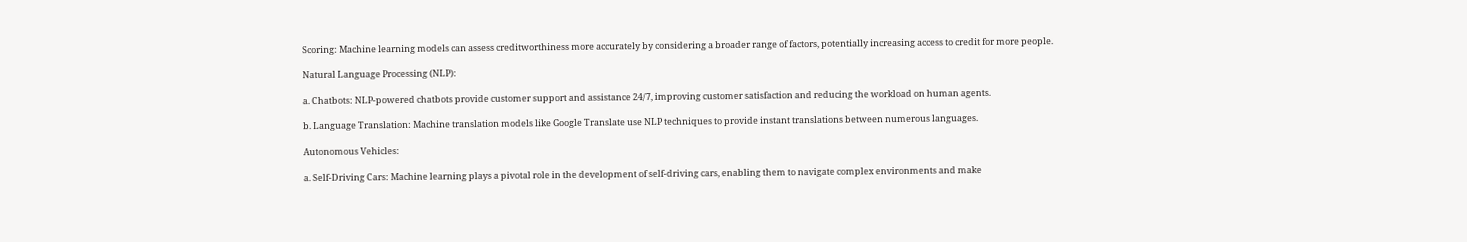Scoring: Machine learning models can assess creditworthiness more accurately by considering a broader range of factors, potentially increasing access to credit for more people.

Natural Language Processing (NLP):

a. Chatbots: NLP-powered chatbots provide customer support and assistance 24/7, improving customer satisfaction and reducing the workload on human agents.

b. Language Translation: Machine translation models like Google Translate use NLP techniques to provide instant translations between numerous languages.

Autonomous Vehicles:

a. Self-Driving Cars: Machine learning plays a pivotal role in the development of self-driving cars, enabling them to navigate complex environments and make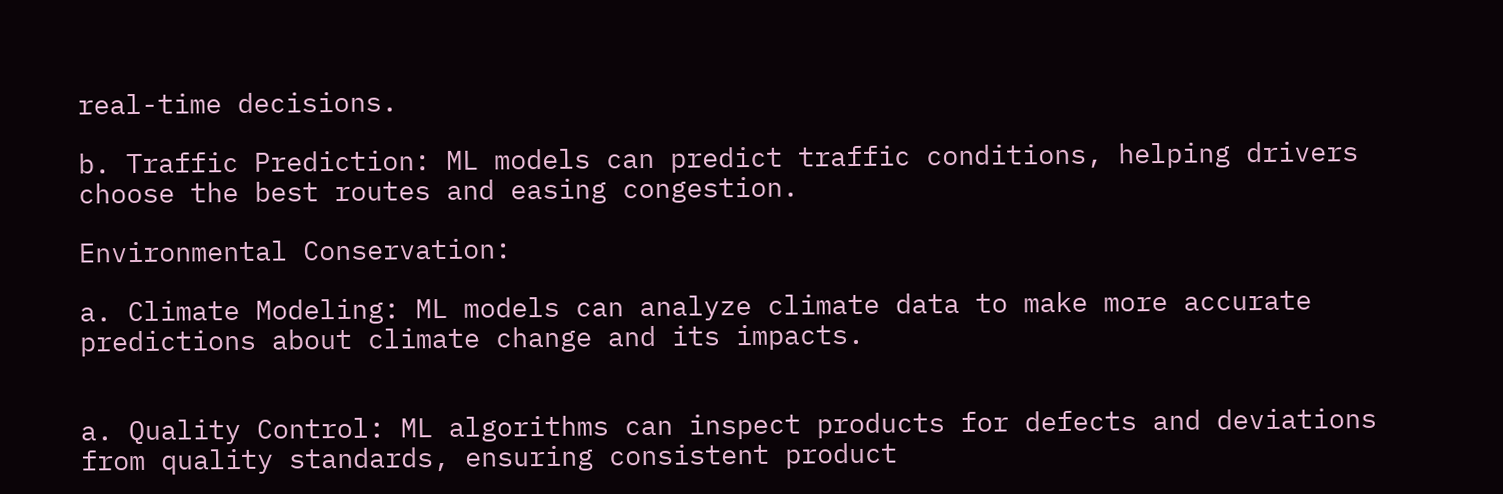real-time decisions.

b. Traffic Prediction: ML models can predict traffic conditions, helping drivers choose the best routes and easing congestion.

Environmental Conservation:

a. Climate Modeling: ML models can analyze climate data to make more accurate predictions about climate change and its impacts.


a. Quality Control: ML algorithms can inspect products for defects and deviations from quality standards, ensuring consistent product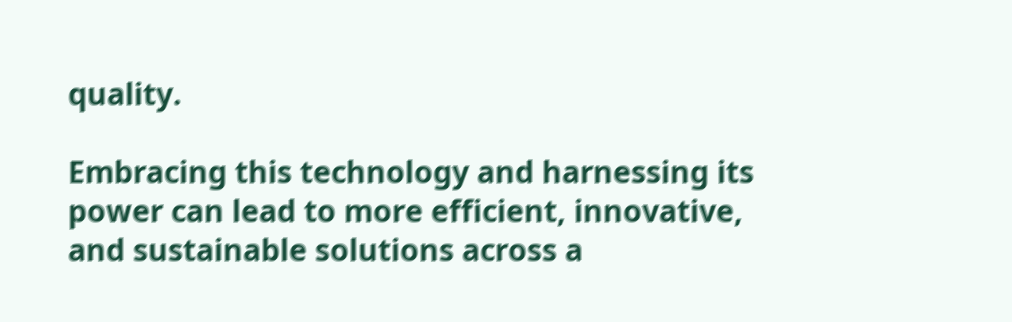quality.

Embracing this technology and harnessing its power can lead to more efficient, innovative, and sustainable solutions across a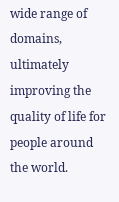wide range of domains, ultimately improving the quality of life for people around the world.